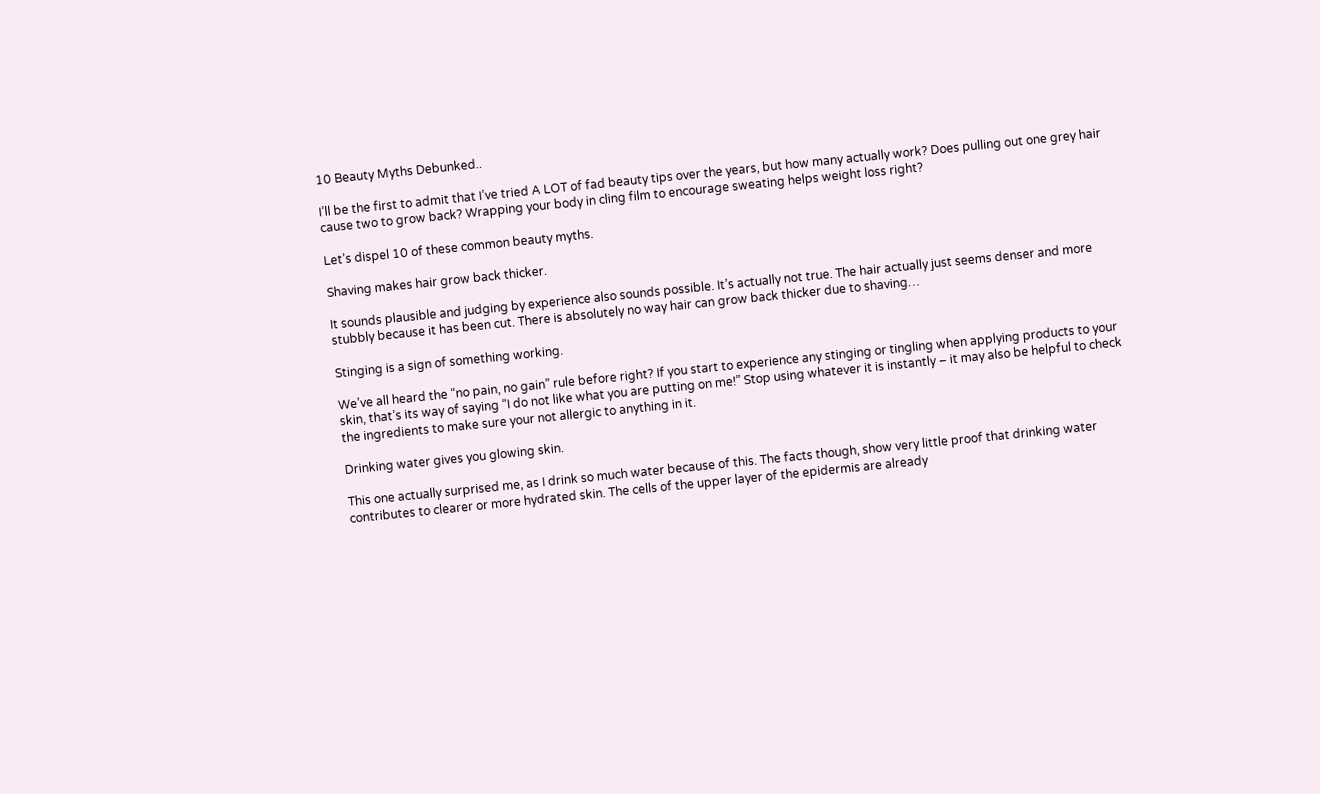10 Beauty Myths Debunked..

I’ll be the first to admit that I’ve tried A LOT of fad beauty tips over the years, but how many actually work? Does pulling out one grey hair cause two to grow back? Wrapping your body in cling film to encourage sweating helps weight loss right?

Let’s dispel 10 of these common beauty myths.

Shaving makes hair grow back thicker.

It sounds plausible and judging by experience also sounds possible. It’s actually not true. The hair actually just seems denser and more stubbly because it has been cut. There is absolutely no way hair can grow back thicker due to shaving…

Stinging is a sign of something working.

We’ve all heard the “no pain, no gain” rule before right? If you start to experience any stinging or tingling when applying products to your skin, that’s its way of saying “I do not like what you are putting on me!” Stop using whatever it is instantly – it may also be helpful to check the ingredients to make sure your not allergic to anything in it.

Drinking water gives you glowing skin.

This one actually surprised me, as I drink so much water because of this. The facts though, show very little proof that drinking water contributes to clearer or more hydrated skin. The cells of the upper layer of the epidermis are already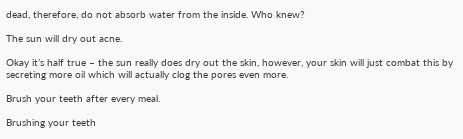dead, therefore, do not absorb water from the inside. Who knew?

The sun will dry out acne.

Okay it’s half true – the sun really does dry out the skin, however, your skin will just combat this by secreting more oil which will actually clog the pores even more.

Brush your teeth after every meal.

Brushing your teeth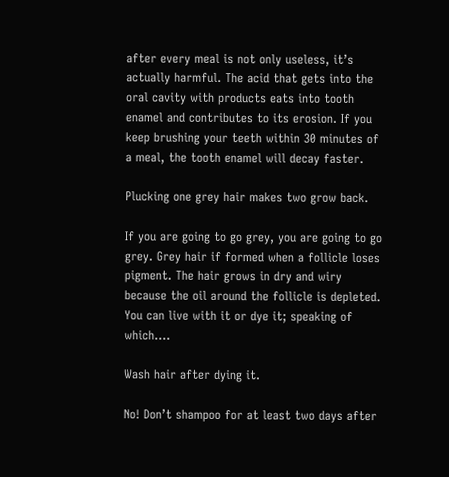after every meal is not only useless, it’s actually harmful. The acid that gets into the oral cavity with products eats into tooth enamel and contributes to its erosion. If you keep brushing your teeth within 30 minutes of a meal, the tooth enamel will decay faster.

Plucking one grey hair makes two grow back.

If you are going to go grey, you are going to go grey. Grey hair if formed when a follicle loses pigment. The hair grows in dry and wiry because the oil around the follicle is depleted. You can live with it or dye it; speaking of which….

Wash hair after dying it.

No! Don’t shampoo for at least two days after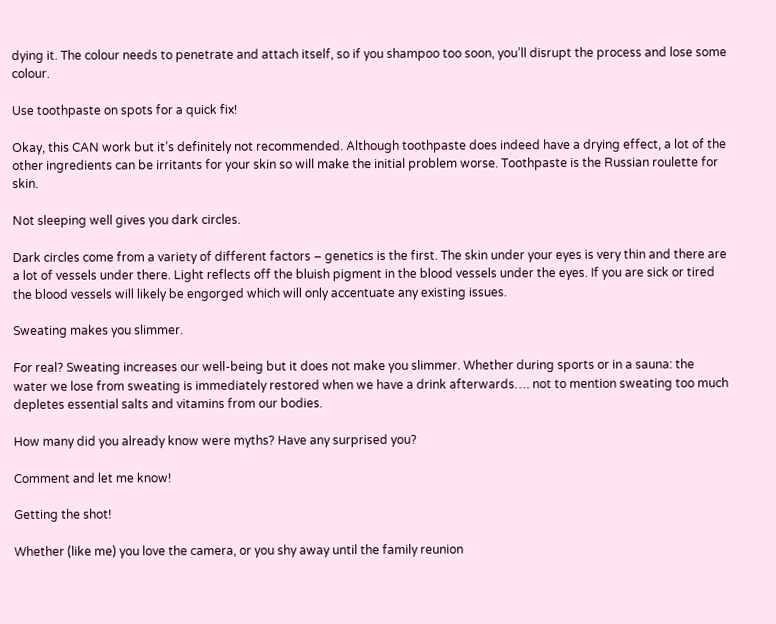dying it. The colour needs to penetrate and attach itself, so if you shampoo too soon, you’ll disrupt the process and lose some colour.

Use toothpaste on spots for a quick fix!

Okay, this CAN work but it’s definitely not recommended. Although toothpaste does indeed have a drying effect, a lot of the other ingredients can be irritants for your skin so will make the initial problem worse. Toothpaste is the Russian roulette for skin.

Not sleeping well gives you dark circles.

Dark circles come from a variety of different factors – genetics is the first. The skin under your eyes is very thin and there are a lot of vessels under there. Light reflects off the bluish pigment in the blood vessels under the eyes. If you are sick or tired the blood vessels will likely be engorged which will only accentuate any existing issues.

Sweating makes you slimmer.

For real? Sweating increases our well-being but it does not make you slimmer. Whether during sports or in a sauna: the water we lose from sweating is immediately restored when we have a drink afterwards…. not to mention sweating too much depletes essential salts and vitamins from our bodies.

How many did you already know were myths? Have any surprised you?

Comment and let me know!

Getting the shot!

Whether (like me) you love the camera, or you shy away until the family reunion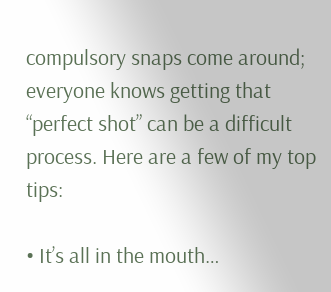compulsory snaps come around; everyone knows getting that “perfect shot” can be a difficult process. Here are a few of my top tips:

• It’s all in the mouth…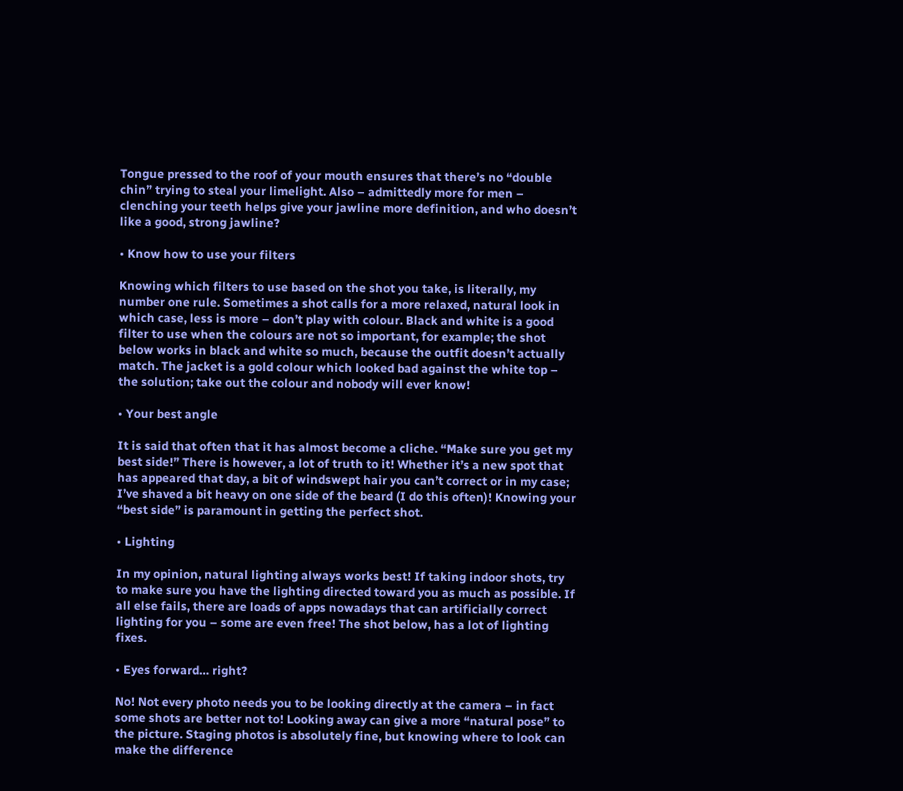Tongue pressed to the roof of your mouth ensures that there’s no “double chin” trying to steal your limelight. Also – admittedly more for men – clenching your teeth helps give your jawline more definition, and who doesn’t like a good, strong jawline?

• Know how to use your filters

Knowing which filters to use based on the shot you take, is literally, my number one rule. Sometimes a shot calls for a more relaxed, natural look in which case, less is more – don’t play with colour. Black and white is a good filter to use when the colours are not so important, for example; the shot below works in black and white so much, because the outfit doesn’t actually match. The jacket is a gold colour which looked bad against the white top – the solution; take out the colour and nobody will ever know!

• Your best angle

It is said that often that it has almost become a cliche. “Make sure you get my best side!” There is however, a lot of truth to it! Whether it’s a new spot that has appeared that day, a bit of windswept hair you can’t correct or in my case; I’ve shaved a bit heavy on one side of the beard (I do this often)! Knowing your “best side” is paramount in getting the perfect shot.

• Lighting

In my opinion, natural lighting always works best! If taking indoor shots, try to make sure you have the lighting directed toward you as much as possible. If all else fails, there are loads of apps nowadays that can artificially correct lighting for you – some are even free! The shot below, has a lot of lighting fixes.

• Eyes forward… right?

No! Not every photo needs you to be looking directly at the camera – in fact some shots are better not to! Looking away can give a more “natural pose” to the picture. Staging photos is absolutely fine, but knowing where to look can make the difference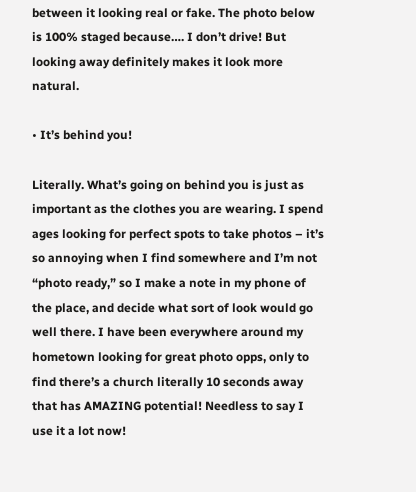between it looking real or fake. The photo below is 100% staged because…. I don’t drive! But looking away definitely makes it look more natural.

• It’s behind you!

Literally. What’s going on behind you is just as important as the clothes you are wearing. I spend ages looking for perfect spots to take photos – it’s so annoying when I find somewhere and I’m not “photo ready,” so I make a note in my phone of the place, and decide what sort of look would go well there. I have been everywhere around my hometown looking for great photo opps, only to find there’s a church literally 10 seconds away that has AMAZING potential! Needless to say I use it a lot now!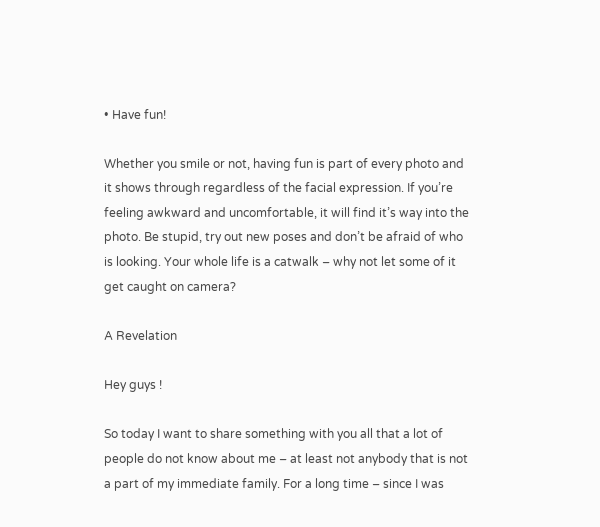• Have fun!

Whether you smile or not, having fun is part of every photo and it shows through regardless of the facial expression. If you’re feeling awkward and uncomfortable, it will find it’s way into the photo. Be stupid, try out new poses and don’t be afraid of who is looking. Your whole life is a catwalk – why not let some of it get caught on camera?

A Revelation

Hey guys !

So today I want to share something with you all that a lot of people do not know about me – at least not anybody that is not a part of my immediate family. For a long time – since I was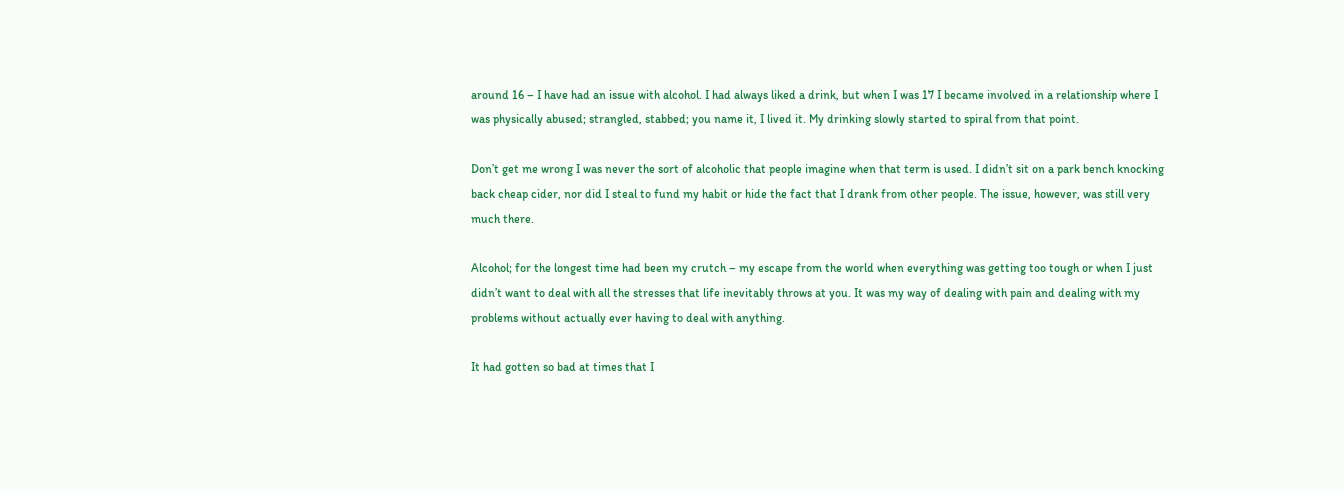around 16 – I have had an issue with alcohol. I had always liked a drink, but when I was 17 I became involved in a relationship where I was physically abused; strangled, stabbed; you name it, I lived it. My drinking slowly started to spiral from that point.

Don’t get me wrong I was never the sort of alcoholic that people imagine when that term is used. I didn’t sit on a park bench knocking back cheap cider, nor did I steal to fund my habit or hide the fact that I drank from other people. The issue, however, was still very much there.

Alcohol; for the longest time had been my crutch – my escape from the world when everything was getting too tough or when I just didn’t want to deal with all the stresses that life inevitably throws at you. It was my way of dealing with pain and dealing with my problems without actually ever having to deal with anything.

It had gotten so bad at times that I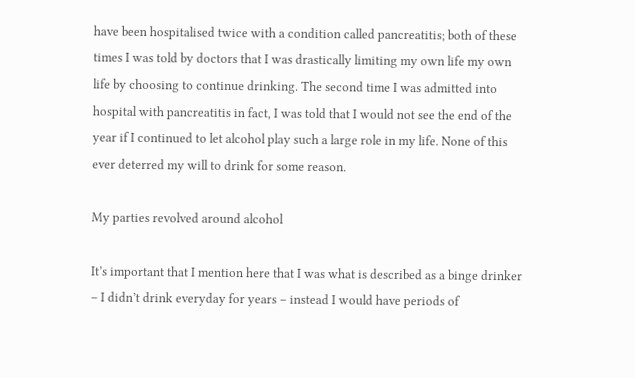have been hospitalised twice with a condition called pancreatitis; both of these times I was told by doctors that I was drastically limiting my own life my own life by choosing to continue drinking. The second time I was admitted into hospital with pancreatitis in fact, I was told that I would not see the end of the year if I continued to let alcohol play such a large role in my life. None of this ever deterred my will to drink for some reason.

My parties revolved around alcohol

It’s important that I mention here that I was what is described as a binge drinker – I didn’t drink everyday for years – instead I would have periods of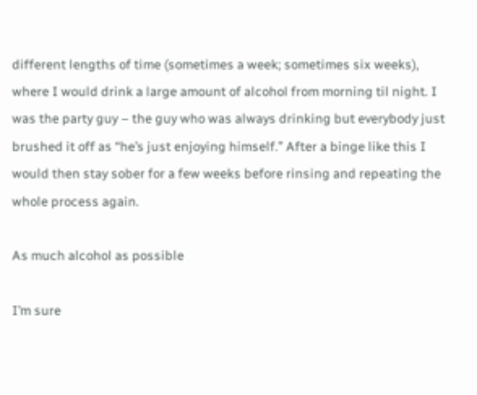different lengths of time (sometimes a week; sometimes six weeks), where I would drink a large amount of alcohol from morning til night. I was the party guy – the guy who was always drinking but everybody just brushed it off as “he’s just enjoying himself.” After a binge like this I would then stay sober for a few weeks before rinsing and repeating the whole process again.

As much alcohol as possible

I’m sure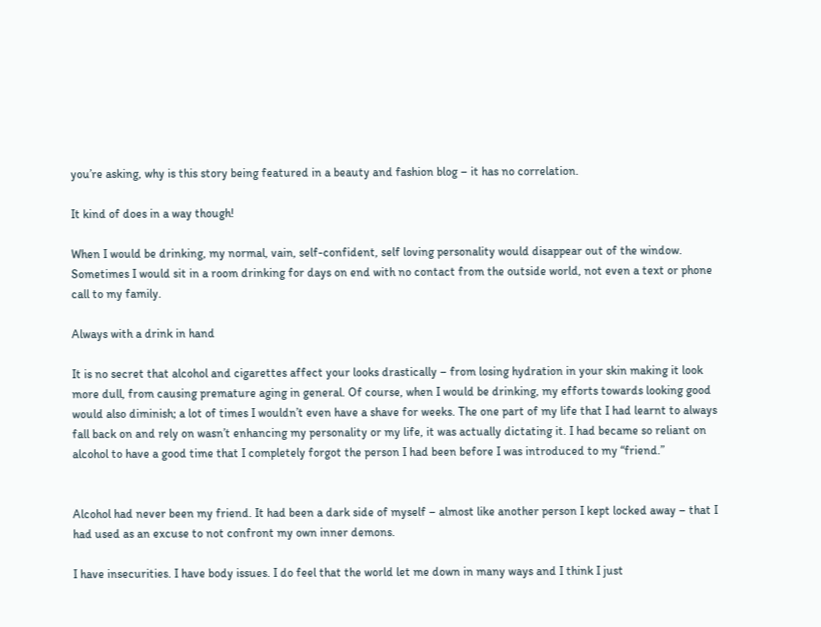you’re asking, why is this story being featured in a beauty and fashion blog – it has no correlation.

It kind of does in a way though!

When I would be drinking, my normal, vain, self-confident, self loving personality would disappear out of the window. Sometimes I would sit in a room drinking for days on end with no contact from the outside world, not even a text or phone call to my family.

Always with a drink in hand

It is no secret that alcohol and cigarettes affect your looks drastically – from losing hydration in your skin making it look more dull, from causing premature aging in general. Of course, when I would be drinking, my efforts towards looking good would also diminish; a lot of times I wouldn’t even have a shave for weeks. The one part of my life that I had learnt to always fall back on and rely on wasn’t enhancing my personality or my life, it was actually dictating it. I had became so reliant on alcohol to have a good time that I completely forgot the person I had been before I was introduced to my “friend.”


Alcohol had never been my friend. It had been a dark side of myself – almost like another person I kept locked away – that I had used as an excuse to not confront my own inner demons.

I have insecurities. I have body issues. I do feel that the world let me down in many ways and I think I just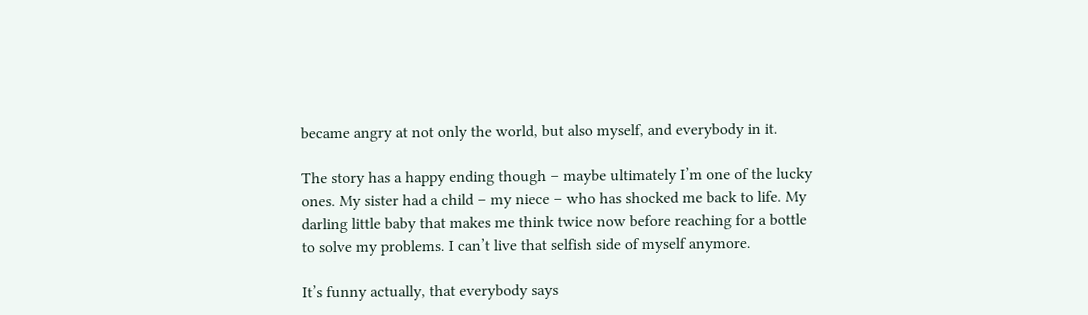became angry at not only the world, but also myself, and everybody in it.

The story has a happy ending though – maybe ultimately I’m one of the lucky ones. My sister had a child – my niece – who has shocked me back to life. My darling little baby that makes me think twice now before reaching for a bottle to solve my problems. I can’t live that selfish side of myself anymore.

It’s funny actually, that everybody says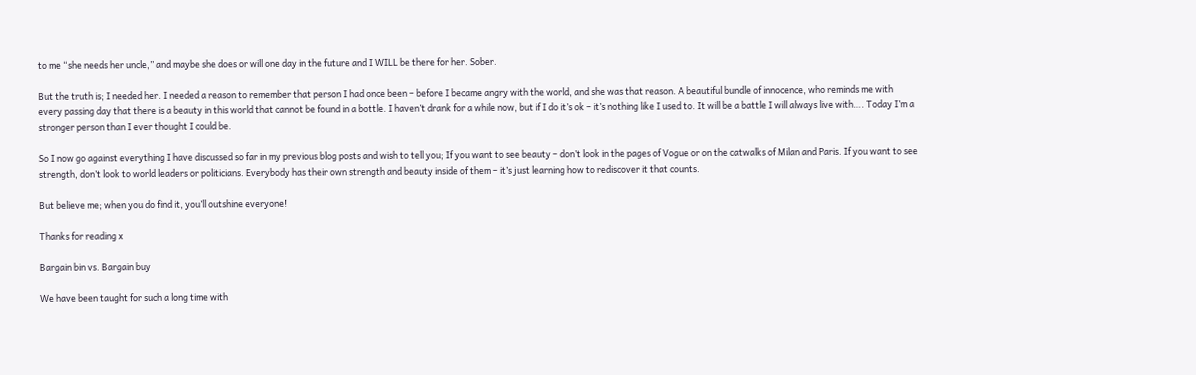to me “she needs her uncle,” and maybe she does or will one day in the future and I WILL be there for her. Sober.

But the truth is; I needed her. I needed a reason to remember that person I had once been – before I became angry with the world, and she was that reason. A beautiful bundle of innocence, who reminds me with every passing day that there is a beauty in this world that cannot be found in a bottle. I haven’t drank for a while now, but if I do it’s ok – it’s nothing like I used to. It will be a battle I will always live with…. Today I’m a stronger person than I ever thought I could be.

So I now go against everything I have discussed so far in my previous blog posts and wish to tell you; If you want to see beauty – don’t look in the pages of Vogue or on the catwalks of Milan and Paris. If you want to see strength, don’t look to world leaders or politicians. Everybody has their own strength and beauty inside of them – it’s just learning how to rediscover it that counts.

But believe me; when you do find it, you’ll outshine everyone!

Thanks for reading x

Bargain bin vs. Bargain buy

We have been taught for such a long time with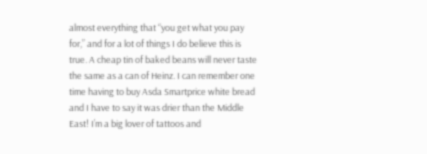almost everything that “you get what you pay for,” and for a lot of things I do believe this is true. A cheap tin of baked beans will never taste the same as a can of Heinz. I can remember one time having to buy Asda Smartprice white bread and I have to say it was drier than the Middle East! I’m a big lover of tattoos and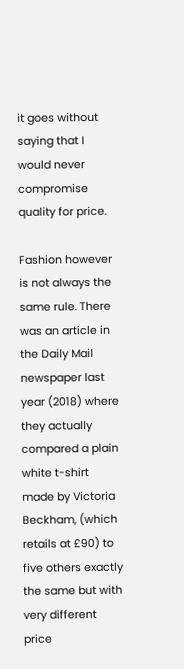it goes without saying that I would never compromise quality for price.

Fashion however is not always the same rule. There was an article in the Daily Mail newspaper last year (2018) where they actually compared a plain white t-shirt made by Victoria Beckham, (which retails at £90) to five others exactly the same but with very different price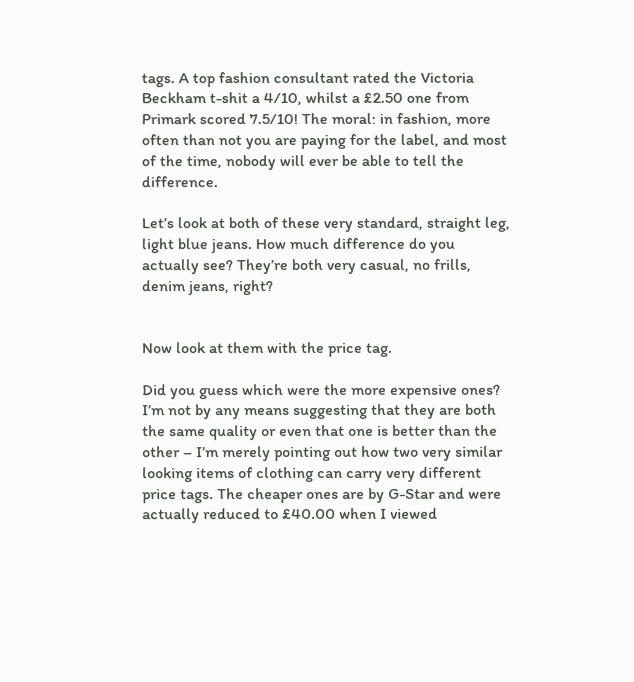tags. A top fashion consultant rated the Victoria Beckham t-shit a 4/10, whilst a £2.50 one from Primark scored 7.5/10! The moral: in fashion, more often than not you are paying for the label, and most of the time, nobody will ever be able to tell the difference.

Let’s look at both of these very standard, straight leg, light blue jeans. How much difference do you actually see? They’re both very casual, no frills, denim jeans, right?


Now look at them with the price tag.

Did you guess which were the more expensive ones? I’m not by any means suggesting that they are both the same quality or even that one is better than the other – I’m merely pointing out how two very similar looking items of clothing can carry very different price tags. The cheaper ones are by G-Star and were actually reduced to £40.00 when I viewed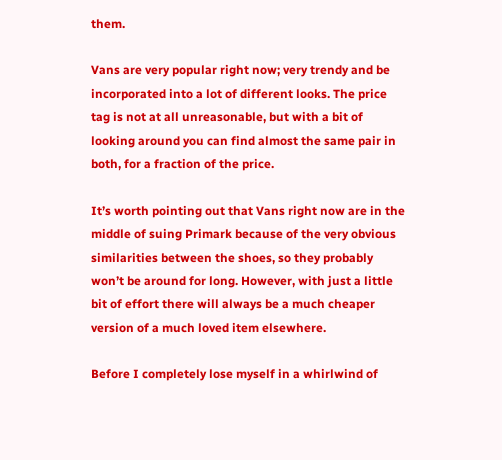them.

Vans are very popular right now; very trendy and be incorporated into a lot of different looks. The price tag is not at all unreasonable, but with a bit of looking around you can find almost the same pair in both, for a fraction of the price.

It’s worth pointing out that Vans right now are in the middle of suing Primark because of the very obvious similarities between the shoes, so they probably won’t be around for long. However, with just a little bit of effort there will always be a much cheaper version of a much loved item elsewhere.

Before I completely lose myself in a whirlwind of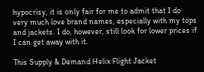hypocrisy, it is only fair for me to admit that I do very much love brand names, especially with my tops and jackets. I do, however, still look for lower prices if I can get away with it.

This Supply & Demand Helix Flight Jacket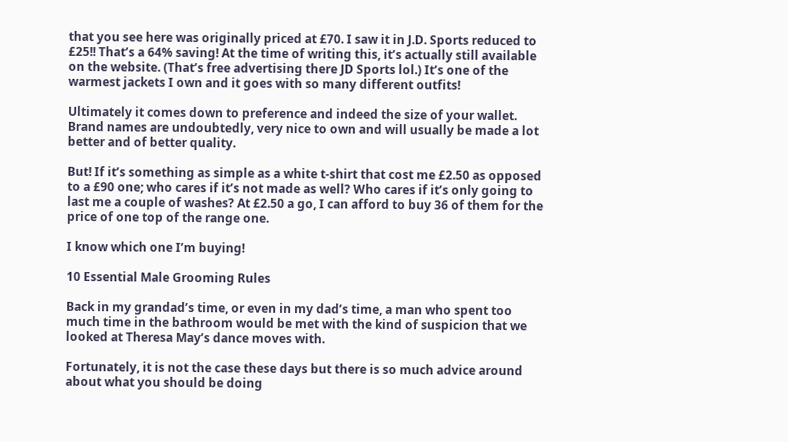that you see here was originally priced at £70. I saw it in J.D. Sports reduced to £25!! That’s a 64% saving! At the time of writing this, it’s actually still available on the website. (That’s free advertising there JD Sports lol.) It’s one of the warmest jackets I own and it goes with so many different outfits!

Ultimately it comes down to preference and indeed the size of your wallet. Brand names are undoubtedly, very nice to own and will usually be made a lot better and of better quality.

But! If it’s something as simple as a white t-shirt that cost me £2.50 as opposed to a £90 one; who cares if it’s not made as well? Who cares if it’s only going to last me a couple of washes? At £2.50 a go, I can afford to buy 36 of them for the price of one top of the range one.

I know which one I’m buying!

10 Essential Male Grooming Rules

Back in my grandad’s time, or even in my dad’s time, a man who spent too much time in the bathroom would be met with the kind of suspicion that we looked at Theresa May’s dance moves with.

Fortunately, it is not the case these days but there is so much advice around about what you should be doing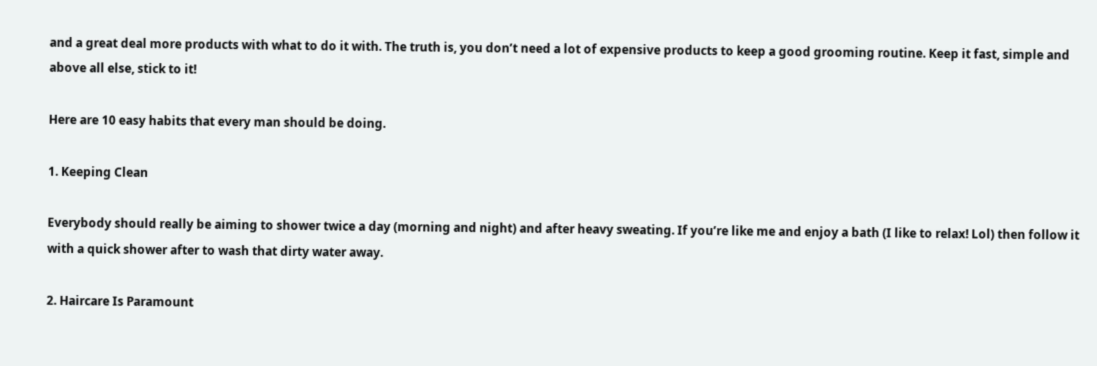and a great deal more products with what to do it with. The truth is, you don’t need a lot of expensive products to keep a good grooming routine. Keep it fast, simple and above all else, stick to it!

Here are 10 easy habits that every man should be doing.

1. Keeping Clean

Everybody should really be aiming to shower twice a day (morning and night) and after heavy sweating. If you’re like me and enjoy a bath (I like to relax! Lol) then follow it with a quick shower after to wash that dirty water away.

2. Haircare Is Paramount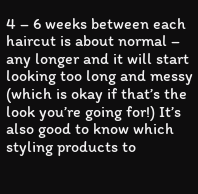4 – 6 weeks between each haircut is about normal – any longer and it will start looking too long and messy (which is okay if that’s the look you’re going for!) It’s also good to know which styling products to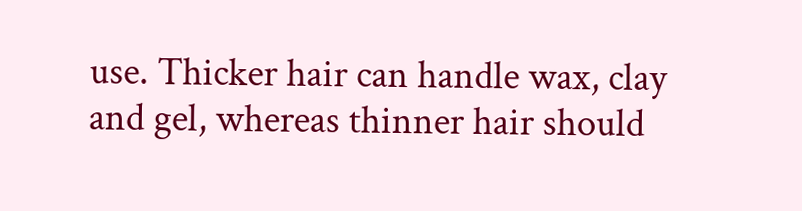use. Thicker hair can handle wax, clay and gel, whereas thinner hair should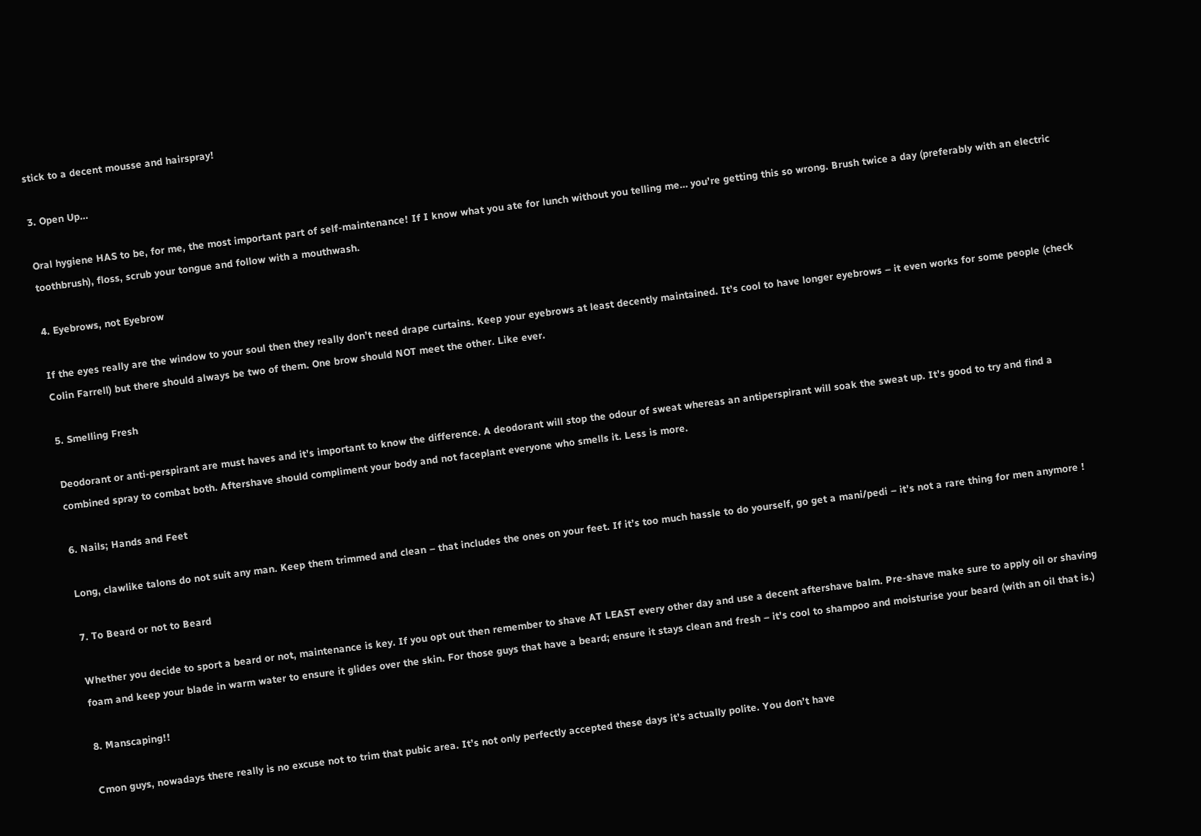stick to a decent mousse and hairspray!

3. Open Up…

Oral hygiene HAS to be, for me, the most important part of self-maintenance! If I know what you ate for lunch without you telling me… you’re getting this so wrong. Brush twice a day (preferably with an electric toothbrush), floss, scrub your tongue and follow with a mouthwash.

4. Eyebrows, not Eyebrow

If the eyes really are the window to your soul then they really don’t need drape curtains. Keep your eyebrows at least decently maintained. It’s cool to have longer eyebrows – it even works for some people (check Colin Farrell) but there should always be two of them. One brow should NOT meet the other. Like ever.

5. Smelling Fresh

Deodorant or anti-perspirant are must haves and it’s important to know the difference. A deodorant will stop the odour of sweat whereas an antiperspirant will soak the sweat up. It’s good to try and find a combined spray to combat both. Aftershave should compliment your body and not faceplant everyone who smells it. Less is more.

6. Nails; Hands and Feet

Long, clawlike talons do not suit any man. Keep them trimmed and clean – that includes the ones on your feet. If it’s too much hassle to do yourself, go get a mani/pedi – it’s not a rare thing for men anymore !

7. To Beard or not to Beard

Whether you decide to sport a beard or not, maintenance is key. If you opt out then remember to shave AT LEAST every other day and use a decent aftershave balm. Pre-shave make sure to apply oil or shaving foam and keep your blade in warm water to ensure it glides over the skin. For those guys that have a beard; ensure it stays clean and fresh – it’s cool to shampoo and moisturise your beard (with an oil that is.)

8. Manscaping!!

Cmon guys, nowadays there really is no excuse not to trim that pubic area. It’s not only perfectly accepted these days it’s actually polite. You don’t have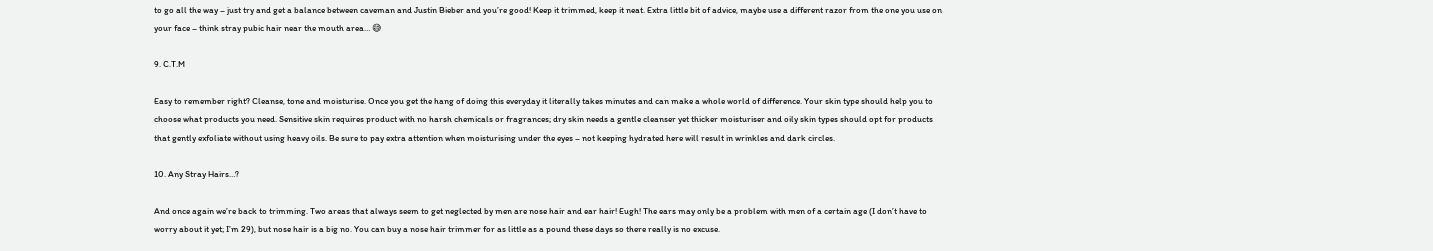to go all the way – just try and get a balance between caveman and Justin Bieber and you’re good! Keep it trimmed, keep it neat. Extra little bit of advice, maybe use a different razor from the one you use on your face – think stray pubic hair near the mouth area… 😅

9. C.T.M

Easy to remember right? Cleanse, tone and moisturise. Once you get the hang of doing this everyday it literally takes minutes and can make a whole world of difference. Your skin type should help you to choose what products you need. Sensitive skin requires product with no harsh chemicals or fragrances; dry skin needs a gentle cleanser yet thicker moisturiser and oily skin types should opt for products that gently exfoliate without using heavy oils. Be sure to pay extra attention when moisturising under the eyes – not keeping hydrated here will result in wrinkles and dark circles.

10. Any Stray Hairs…?

And once again we’re back to trimming. Two areas that always seem to get neglected by men are nose hair and ear hair! Eugh! The ears may only be a problem with men of a certain age (I don’t have to worry about it yet; I’m 29), but nose hair is a big no. You can buy a nose hair trimmer for as little as a pound these days so there really is no excuse.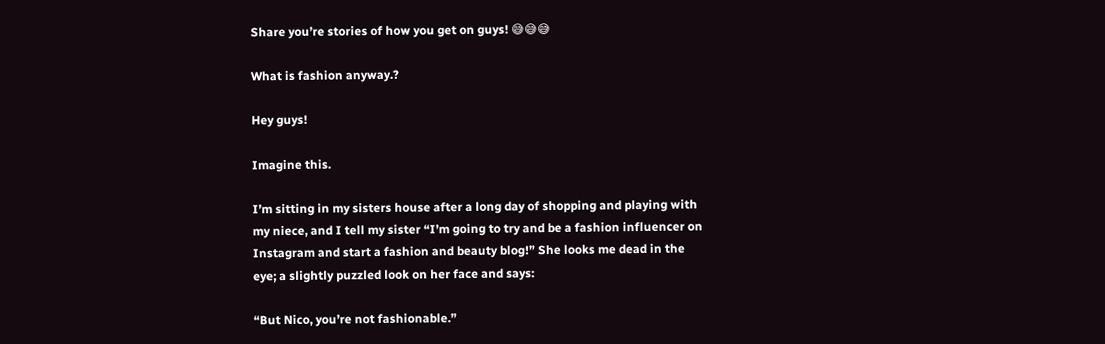Share you’re stories of how you get on guys! 😅😅😅

What is fashion anyway.?

Hey guys!

Imagine this.

I’m sitting in my sisters house after a long day of shopping and playing with my niece, and I tell my sister “I’m going to try and be a fashion influencer on Instagram and start a fashion and beauty blog!” She looks me dead in the eye; a slightly puzzled look on her face and says:

“But Nico, you’re not fashionable.”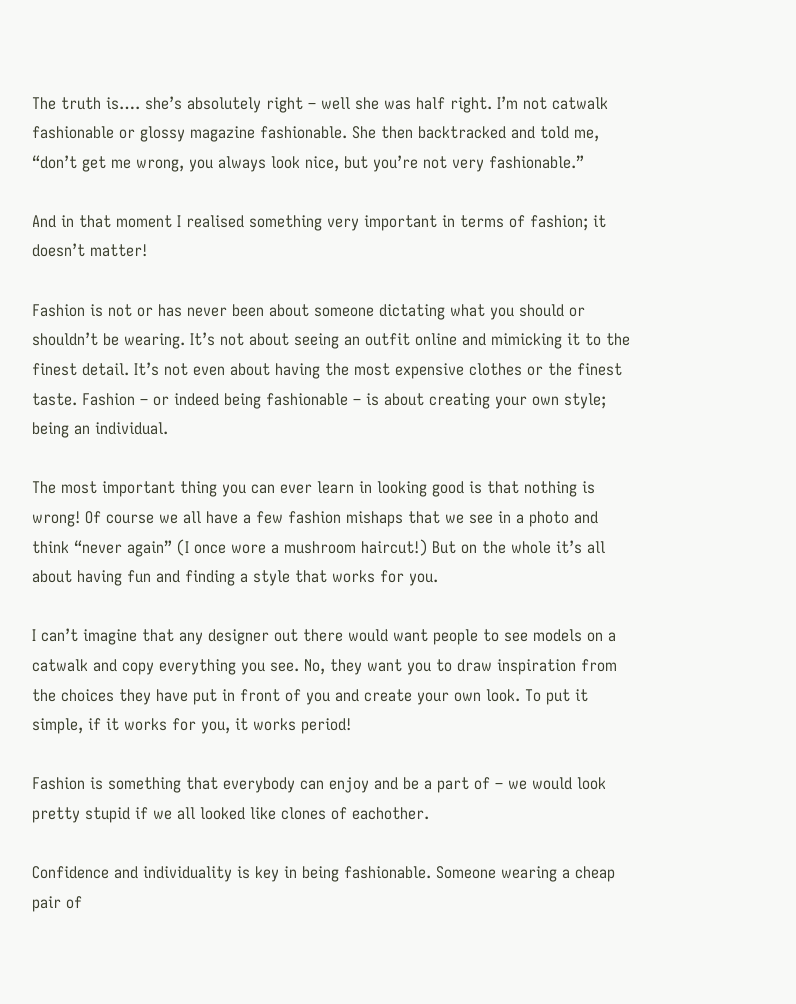The truth is…. she’s absolutely right – well she was half right. I’m not catwalk fashionable or glossy magazine fashionable. She then backtracked and told me, “don’t get me wrong, you always look nice, but you’re not very fashionable.”

And in that moment I realised something very important in terms of fashion; it doesn’t matter!

Fashion is not or has never been about someone dictating what you should or shouldn’t be wearing. It’s not about seeing an outfit online and mimicking it to the finest detail. It’s not even about having the most expensive clothes or the finest taste. Fashion – or indeed being fashionable – is about creating your own style; being an individual.

The most important thing you can ever learn in looking good is that nothing is wrong! Of course we all have a few fashion mishaps that we see in a photo and think “never again” (I once wore a mushroom haircut!) But on the whole it’s all about having fun and finding a style that works for you.

I can’t imagine that any designer out there would want people to see models on a catwalk and copy everything you see. No, they want you to draw inspiration from the choices they have put in front of you and create your own look. To put it simple, if it works for you, it works period!

Fashion is something that everybody can enjoy and be a part of – we would look pretty stupid if we all looked like clones of eachother.

Confidence and individuality is key in being fashionable. Someone wearing a cheap pair of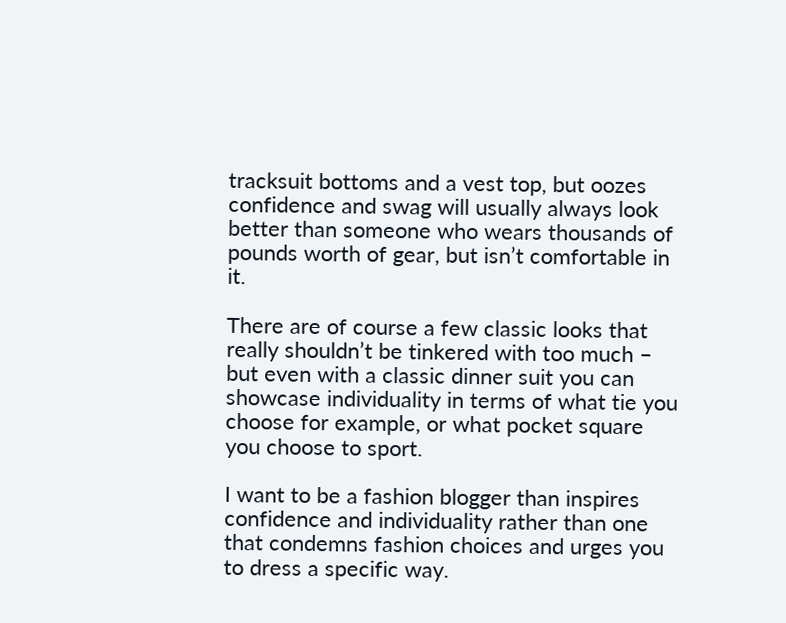tracksuit bottoms and a vest top, but oozes confidence and swag will usually always look better than someone who wears thousands of pounds worth of gear, but isn’t comfortable in it.

There are of course a few classic looks that really shouldn’t be tinkered with too much – but even with a classic dinner suit you can showcase individuality in terms of what tie you choose for example, or what pocket square you choose to sport.

I want to be a fashion blogger than inspires confidence and individuality rather than one that condemns fashion choices and urges you to dress a specific way.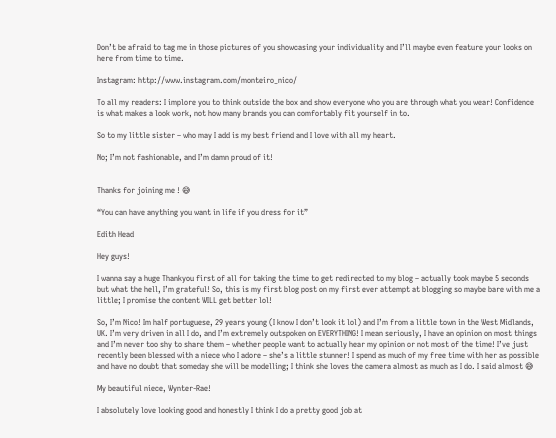Don’t be afraid to tag me in those pictures of you showcasing your individuality and I’ll maybe even feature your looks on here from time to time.

Instagram: http://www.instagram.com/monteiro_nico/

To all my readers: I implore you to think outside the box and show everyone who you are through what you wear! Confidence is what makes a look work, not how many brands you can comfortably fit yourself in to.

So to my little sister – who may I add is my best friend and I love with all my heart.

No; I’m not fashionable, and I’m damn proud of it!


Thanks for joining me ! 😅

“You can have anything you want in life if you dress for it”

Edith Head

Hey guys!

I wanna say a huge Thankyou first of all for taking the time to get redirected to my blog – actually took maybe 5 seconds but what the hell, I’m grateful! So, this is my first blog post on my first ever attempt at blogging so maybe bare with me a little; I promise the content WILL get better lol!

So, I’m Nico! Im half portuguese, 29 years young (I know I don’t look it lol) and I’m from a little town in the West Midlands, UK. I’m very driven in all I do, and I’m extremely outspoken on EVERYTHING! I mean seriously, I have an opinion on most things and I’m never too shy to share them – whether people want to actually hear my opinion or not most of the time! I’ve just recently been blessed with a niece who I adore – she’s a little stunner! I spend as much of my free time with her as possible and have no doubt that someday she will be modelling; I think she loves the camera almost as much as I do. I said almost 😅

My beautiful niece, Wynter-Rae!

I absolutely love looking good and honestly I think I do a pretty good job at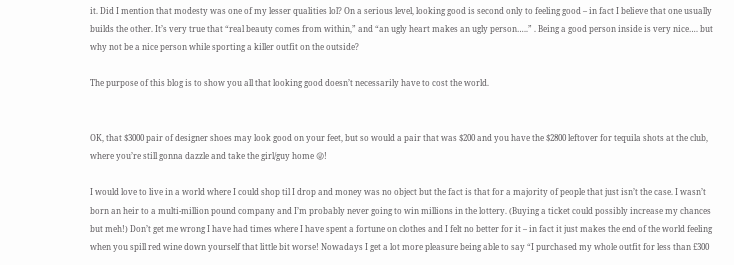it. Did I mention that modesty was one of my lesser qualities lol? On a serious level, looking good is second only to feeling good – in fact I believe that one usually builds the other. It’s very true that “real beauty comes from within,” and “an ugly heart makes an ugly person…..” . Being a good person inside is very nice…. but why not be a nice person while sporting a killer outfit on the outside?

The purpose of this blog is to show you all that looking good doesn’t necessarily have to cost the world.


OK, that $3000 pair of designer shoes may look good on your feet, but so would a pair that was $200 and you have the $2800 leftover for tequila shots at the club, where you’re still gonna dazzle and take the girl/guy home 😜!

I would love to live in a world where I could shop til I drop and money was no object but the fact is that for a majority of people that just isn’t the case. I wasn’t born an heir to a multi-million pound company and I’m probably never going to win millions in the lottery. (Buying a ticket could possibly increase my chances but meh!) Don’t get me wrong I have had times where I have spent a fortune on clothes and I felt no better for it – in fact it just makes the end of the world feeling when you spill red wine down yourself that little bit worse! Nowadays I get a lot more pleasure being able to say “I purchased my whole outfit for less than £300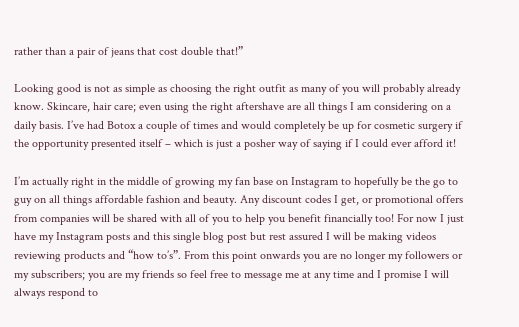rather than a pair of jeans that cost double that!”

Looking good is not as simple as choosing the right outfit as many of you will probably already know. Skincare, hair care; even using the right aftershave are all things I am considering on a daily basis. I’ve had Botox a couple of times and would completely be up for cosmetic surgery if the opportunity presented itself – which is just a posher way of saying if I could ever afford it!

I’m actually right in the middle of growing my fan base on Instagram to hopefully be the go to guy on all things affordable fashion and beauty. Any discount codes I get, or promotional offers from companies will be shared with all of you to help you benefit financially too! For now I just have my Instagram posts and this single blog post but rest assured I will be making videos reviewing products and “how to’s”. From this point onwards you are no longer my followers or my subscribers; you are my friends so feel free to message me at any time and I promise I will always respond to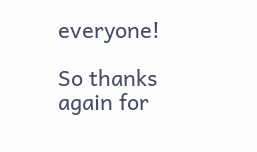everyone!

So thanks again for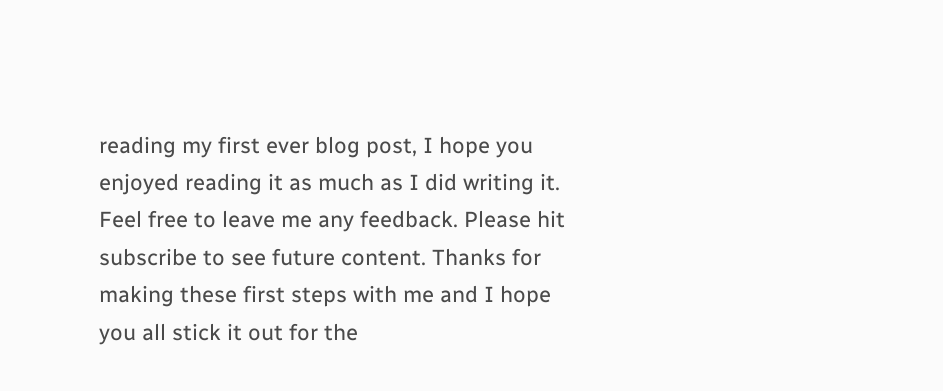reading my first ever blog post, I hope you enjoyed reading it as much as I did writing it. Feel free to leave me any feedback. Please hit subscribe to see future content. Thanks for making these first steps with me and I hope you all stick it out for the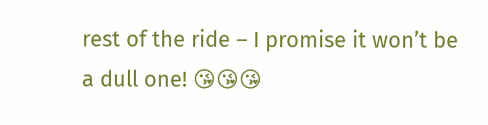rest of the ride – I promise it won’t be a dull one! 😘😘😘